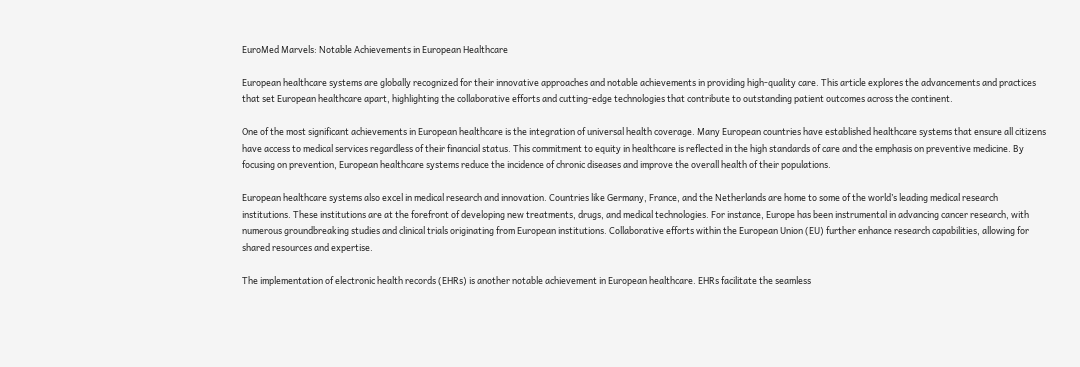EuroMed Marvels: Notable Achievements in European Healthcare

European healthcare systems are globally recognized for their innovative approaches and notable achievements in providing high-quality care. This article explores the advancements and practices that set European healthcare apart, highlighting the collaborative efforts and cutting-edge technologies that contribute to outstanding patient outcomes across the continent.

One of the most significant achievements in European healthcare is the integration of universal health coverage. Many European countries have established healthcare systems that ensure all citizens have access to medical services regardless of their financial status. This commitment to equity in healthcare is reflected in the high standards of care and the emphasis on preventive medicine. By focusing on prevention, European healthcare systems reduce the incidence of chronic diseases and improve the overall health of their populations.

European healthcare systems also excel in medical research and innovation. Countries like Germany, France, and the Netherlands are home to some of the world’s leading medical research institutions. These institutions are at the forefront of developing new treatments, drugs, and medical technologies. For instance, Europe has been instrumental in advancing cancer research, with numerous groundbreaking studies and clinical trials originating from European institutions. Collaborative efforts within the European Union (EU) further enhance research capabilities, allowing for shared resources and expertise.

The implementation of electronic health records (EHRs) is another notable achievement in European healthcare. EHRs facilitate the seamless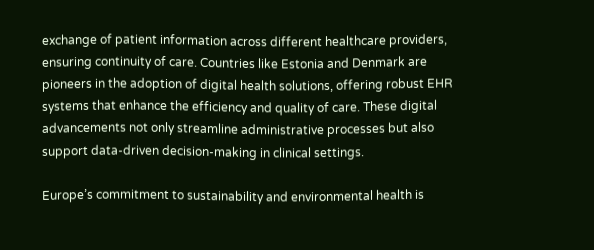exchange of patient information across different healthcare providers, ensuring continuity of care. Countries like Estonia and Denmark are pioneers in the adoption of digital health solutions, offering robust EHR systems that enhance the efficiency and quality of care. These digital advancements not only streamline administrative processes but also support data-driven decision-making in clinical settings.

Europe’s commitment to sustainability and environmental health is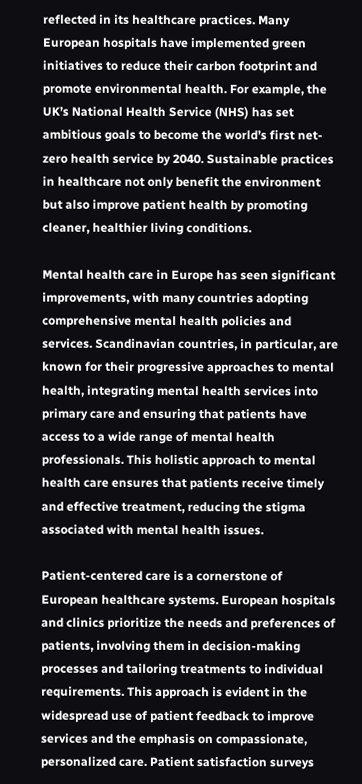reflected in its healthcare practices. Many European hospitals have implemented green initiatives to reduce their carbon footprint and promote environmental health. For example, the UK’s National Health Service (NHS) has set ambitious goals to become the world’s first net-zero health service by 2040. Sustainable practices in healthcare not only benefit the environment but also improve patient health by promoting cleaner, healthier living conditions.

Mental health care in Europe has seen significant improvements, with many countries adopting comprehensive mental health policies and services. Scandinavian countries, in particular, are known for their progressive approaches to mental health, integrating mental health services into primary care and ensuring that patients have access to a wide range of mental health professionals. This holistic approach to mental health care ensures that patients receive timely and effective treatment, reducing the stigma associated with mental health issues.

Patient-centered care is a cornerstone of European healthcare systems. European hospitals and clinics prioritize the needs and preferences of patients, involving them in decision-making processes and tailoring treatments to individual requirements. This approach is evident in the widespread use of patient feedback to improve services and the emphasis on compassionate, personalized care. Patient satisfaction surveys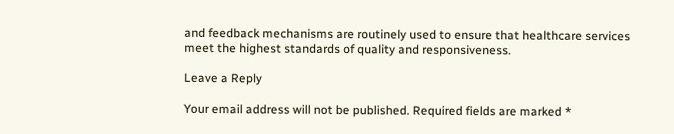and feedback mechanisms are routinely used to ensure that healthcare services meet the highest standards of quality and responsiveness.

Leave a Reply

Your email address will not be published. Required fields are marked *